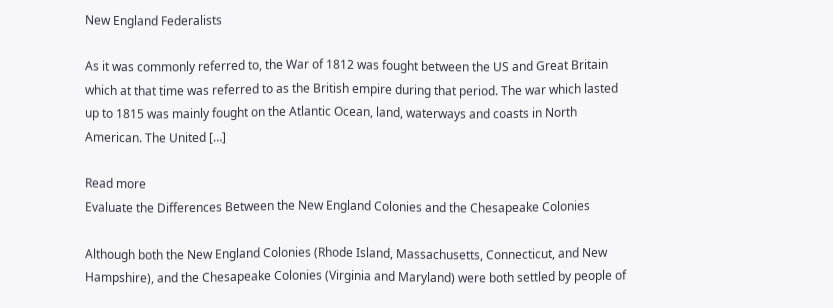New England Federalists

As it was commonly referred to, the War of 1812 was fought between the US and Great Britain which at that time was referred to as the British empire during that period. The war which lasted up to 1815 was mainly fought on the Atlantic Ocean, land, waterways and coasts in North American. The United […]

Read more
Evaluate the Differences Between the New England Colonies and the Chesapeake Colonies

Although both the New England Colonies (Rhode Island, Massachusetts, Connecticut, and New Hampshire), and the Chesapeake Colonies (Virginia and Maryland) were both settled by people of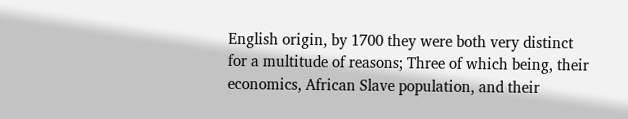English origin, by 1700 they were both very distinct for a multitude of reasons; Three of which being, their economics, African Slave population, and their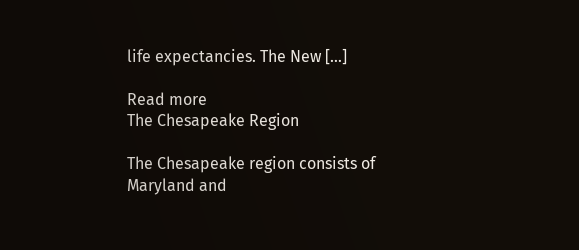life expectancies. The New […]

Read more
The Chesapeake Region

The Chesapeake region consists of Maryland and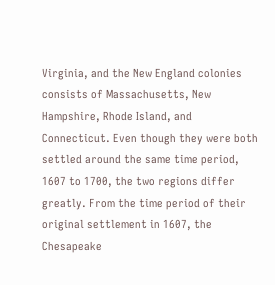Virginia, and the New England colonies consists of Massachusetts, New Hampshire, Rhode Island, and Connecticut. Even though they were both settled around the same time period, 1607 to 1700, the two regions differ greatly. From the time period of their original settlement in 1607, the Chesapeake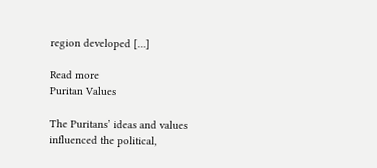region developed […]

Read more
Puritan Values

The Puritans’ ideas and values influenced the political,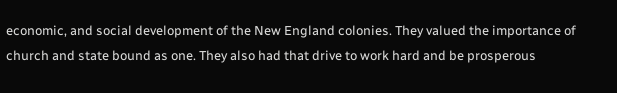economic, and social development of the New England colonies. They valued the importance of church and state bound as one. They also had that drive to work hard and be prosperous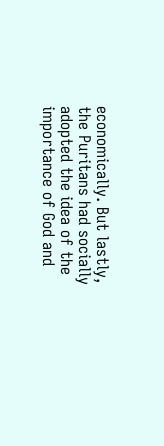economically. But lastly, the Puritans had socially adopted the idea of the importance of God and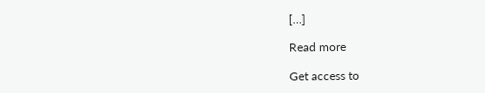[…]

Read more

Get access to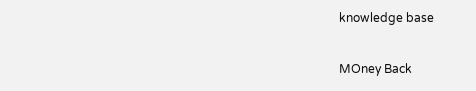knowledge base

MOney Back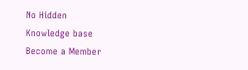No Hidden
Knowledge base
Become a Member